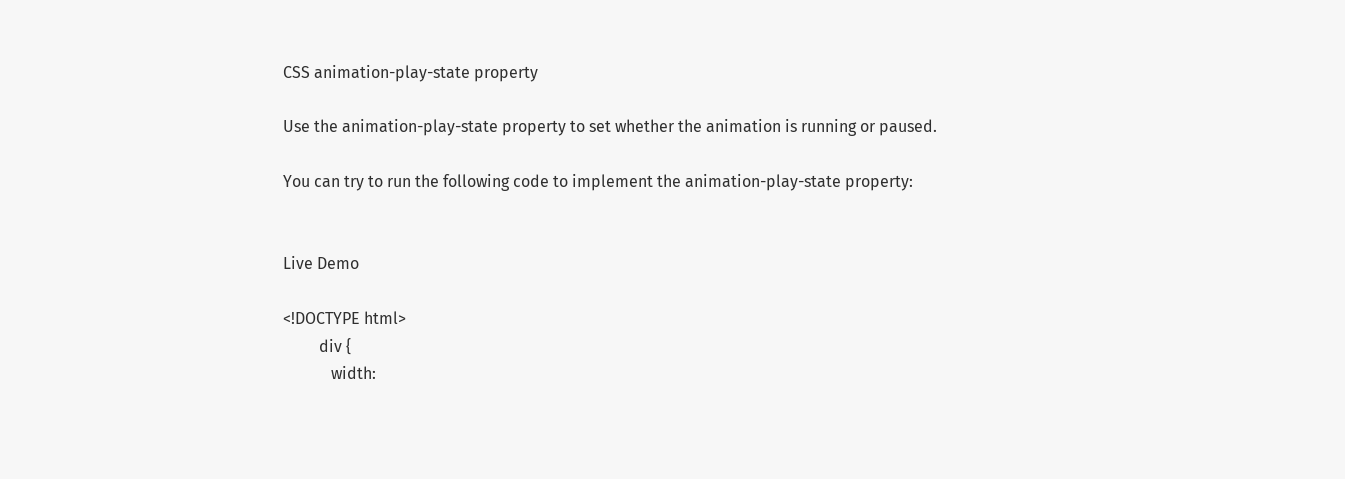CSS animation-play-state property

Use the animation-play-state property to set whether the animation is running or paused.

You can try to run the following code to implement the animation-play-state property:


Live Demo

<!DOCTYPE html>
         div {
            width: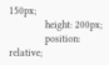150px;
            height: 200px;
            position: relative;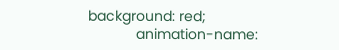background: red;
            animation-name: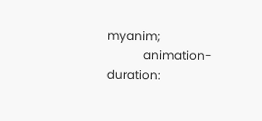myanim;
            animation-duration: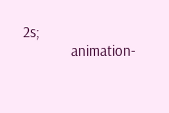2s;
            animation-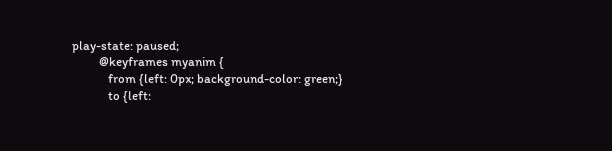play-state: paused;
         @keyframes myanim {
            from {left: 0px; background-color: green;}
            to {left: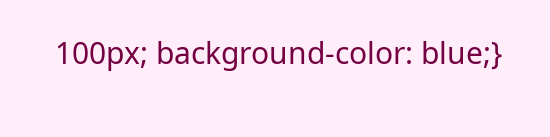100px; background-color: blue;}